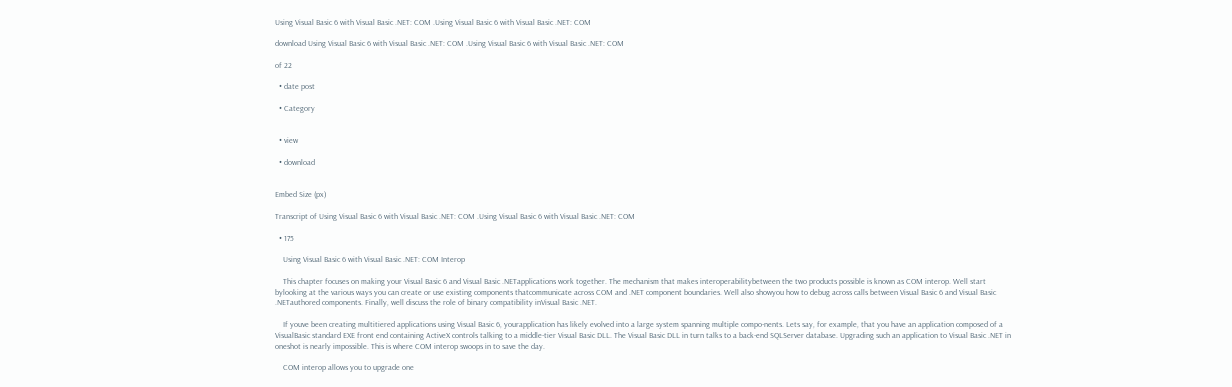Using Visual Basic 6 with Visual Basic .NET: COM .Using Visual Basic 6 with Visual Basic .NET: COM

download Using Visual Basic 6 with Visual Basic .NET: COM .Using Visual Basic 6 with Visual Basic .NET: COM

of 22

  • date post

  • Category


  • view

  • download


Embed Size (px)

Transcript of Using Visual Basic 6 with Visual Basic .NET: COM .Using Visual Basic 6 with Visual Basic .NET: COM

  • 175

    Using Visual Basic 6 with Visual Basic .NET: COM Interop

    This chapter focuses on making your Visual Basic 6 and Visual Basic .NETapplications work together. The mechanism that makes interoperabilitybetween the two products possible is known as COM interop. Well start bylooking at the various ways you can create or use existing components thatcommunicate across COM and .NET component boundaries. Well also showyou how to debug across calls between Visual Basic 6 and Visual Basic .NETauthored components. Finally, well discuss the role of binary compatibility inVisual Basic .NET.

    If youve been creating multitiered applications using Visual Basic 6, yourapplication has likely evolved into a large system spanning multiple compo-nents. Lets say, for example, that you have an application composed of a VisualBasic standard EXE front end containing ActiveX controls talking to a middle-tier Visual Basic DLL. The Visual Basic DLL in turn talks to a back-end SQLServer database. Upgrading such an application to Visual Basic .NET in oneshot is nearly impossible. This is where COM interop swoops in to save the day.

    COM interop allows you to upgrade one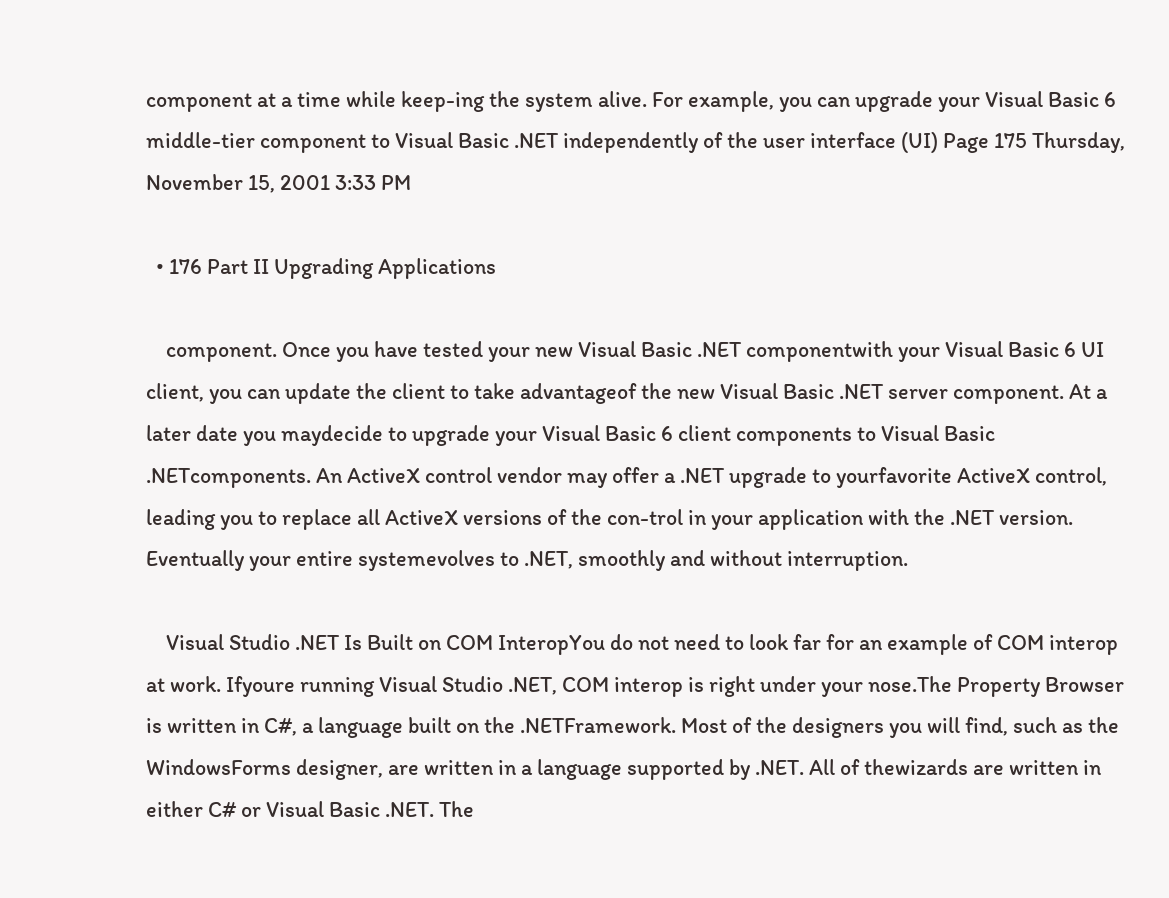component at a time while keep-ing the system alive. For example, you can upgrade your Visual Basic 6 middle-tier component to Visual Basic .NET independently of the user interface (UI) Page 175 Thursday, November 15, 2001 3:33 PM

  • 176 Part II Upgrading Applications

    component. Once you have tested your new Visual Basic .NET componentwith your Visual Basic 6 UI client, you can update the client to take advantageof the new Visual Basic .NET server component. At a later date you maydecide to upgrade your Visual Basic 6 client components to Visual Basic .NETcomponents. An ActiveX control vendor may offer a .NET upgrade to yourfavorite ActiveX control, leading you to replace all ActiveX versions of the con-trol in your application with the .NET version. Eventually your entire systemevolves to .NET, smoothly and without interruption.

    Visual Studio .NET Is Built on COM InteropYou do not need to look far for an example of COM interop at work. Ifyoure running Visual Studio .NET, COM interop is right under your nose.The Property Browser is written in C#, a language built on the .NETFramework. Most of the designers you will find, such as the WindowsForms designer, are written in a language supported by .NET. All of thewizards are written in either C# or Visual Basic .NET. The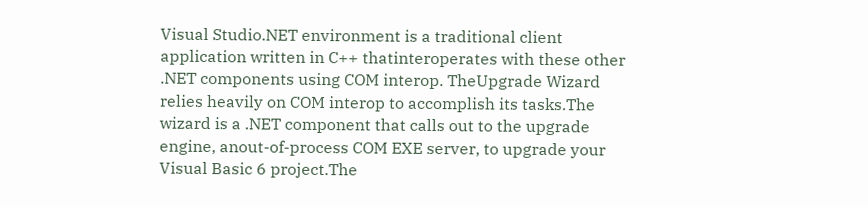Visual Studio.NET environment is a traditional client application written in C++ thatinteroperates with these other .NET components using COM interop. TheUpgrade Wizard relies heavily on COM interop to accomplish its tasks.The wizard is a .NET component that calls out to the upgrade engine, anout-of-process COM EXE server, to upgrade your Visual Basic 6 project.The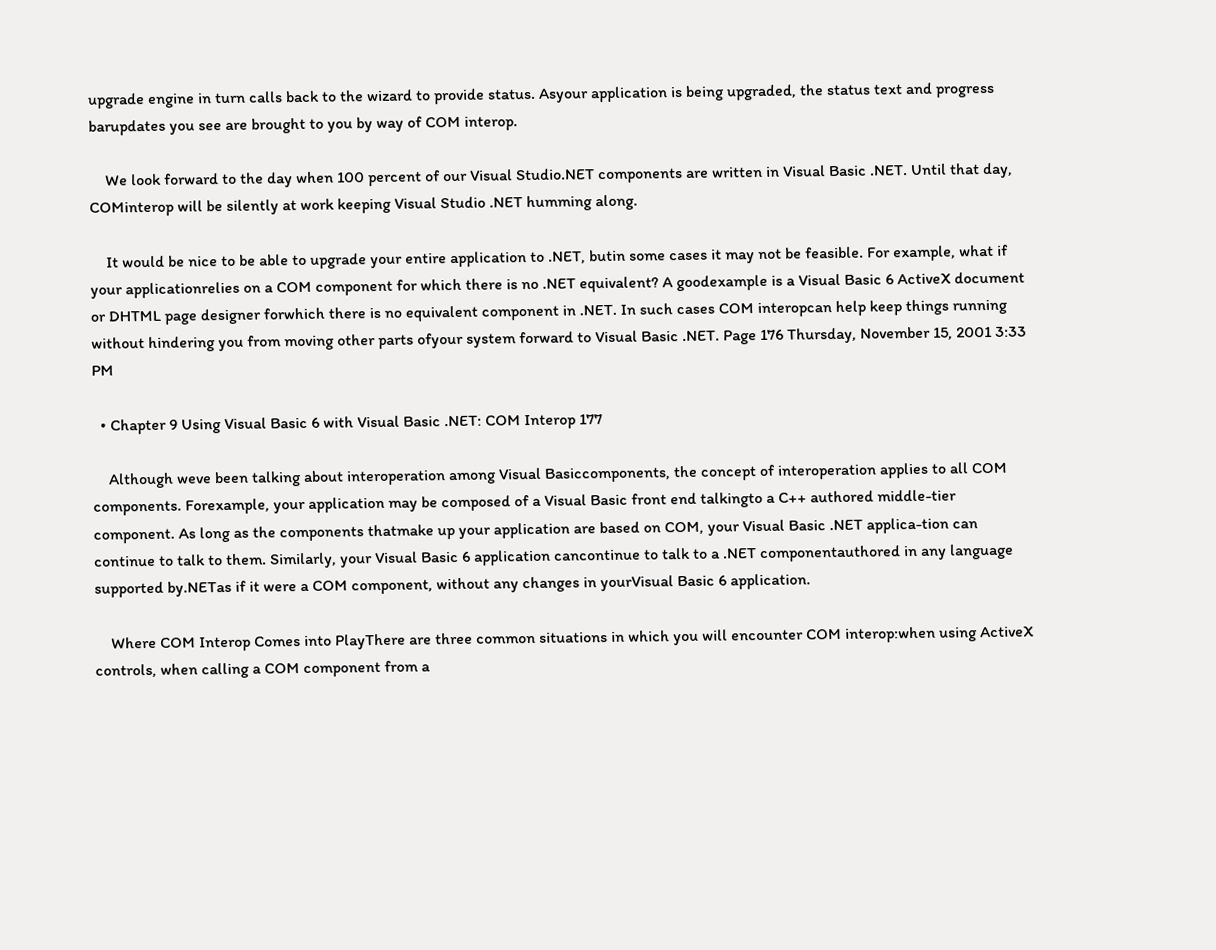upgrade engine in turn calls back to the wizard to provide status. Asyour application is being upgraded, the status text and progress barupdates you see are brought to you by way of COM interop.

    We look forward to the day when 100 percent of our Visual Studio.NET components are written in Visual Basic .NET. Until that day, COMinterop will be silently at work keeping Visual Studio .NET humming along.

    It would be nice to be able to upgrade your entire application to .NET, butin some cases it may not be feasible. For example, what if your applicationrelies on a COM component for which there is no .NET equivalent? A goodexample is a Visual Basic 6 ActiveX document or DHTML page designer forwhich there is no equivalent component in .NET. In such cases COM interopcan help keep things running without hindering you from moving other parts ofyour system forward to Visual Basic .NET. Page 176 Thursday, November 15, 2001 3:33 PM

  • Chapter 9 Using Visual Basic 6 with Visual Basic .NET: COM Interop 177

    Although weve been talking about interoperation among Visual Basiccomponents, the concept of interoperation applies to all COM components. Forexample, your application may be composed of a Visual Basic front end talkingto a C++ authored middle-tier component. As long as the components thatmake up your application are based on COM, your Visual Basic .NET applica-tion can continue to talk to them. Similarly, your Visual Basic 6 application cancontinue to talk to a .NET componentauthored in any language supported by.NETas if it were a COM component, without any changes in yourVisual Basic 6 application.

    Where COM Interop Comes into PlayThere are three common situations in which you will encounter COM interop:when using ActiveX controls, when calling a COM component from a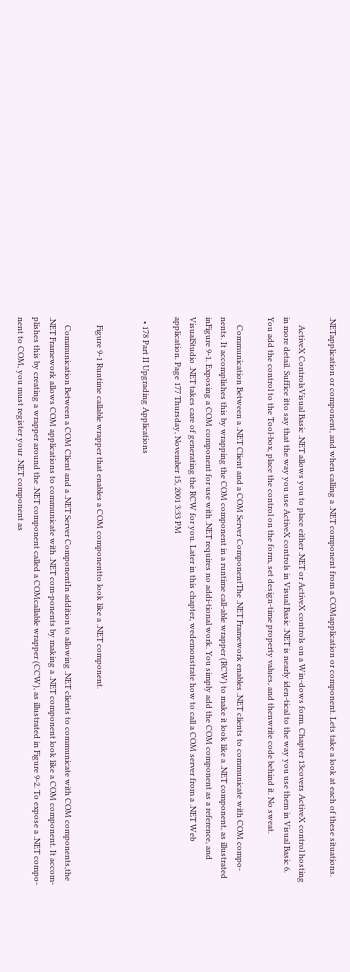.NETapplication or component, and when calling a .NET component from a COMapplication or component. Lets take a look at each of these situations.

    ActiveX ControlsVisual Basic .NET allows you to place either .NET or ActiveX controls on a Win-dows form. Chapter 13covers ActiveX control hosting in more detail. Suffice itto say that the way you use ActiveX controls in Visual Basic .NET is nearly iden-tical to the way you use them in Visual Basic 6. You add the control to the Tool-box, place the control on the form, set design-time property values, and thenwrite code behind it. No sweat.

    Communication Between a .NET Client and a COM Server ComponentThe .NET Framework enables .NET clients to communicate with COM compo-nents. It accomplishes this by wrapping the COM component in a runtime call-able wrapper (RCW) to make it look like a .NET component, as illustrated inFigure 9-1. Exposing a COM component for use with .NET requires no addi-tional work. You simply add the COM component as a reference, and VisualStudio .NET takes care of generating the RCW for you. Later in this chapter, wedemonstrate how to call a COM server from a .NET Web application. Page 177 Thursday, November 15, 2001 3:33 PM

  • 178 Part II Upgrading Applications


    Figure 9-1 Runtime callable wrapper that enables a COM componentto look like a .NET component.

    Communication Between a COM Client and a .NET Server ComponentIn addition to allowing .NET clients to communicate with COM components,the .NET Framework allows COM applications to communicate with .NET com-ponents by making a .NET component look like a COM component. It accom-plishes this by creating a wrapper around the .NET component called a COMcallable wrapper (CCW), as illustrated in Figure 9-2. To expose a .NET compo-nent to COM, you must register your .NET component as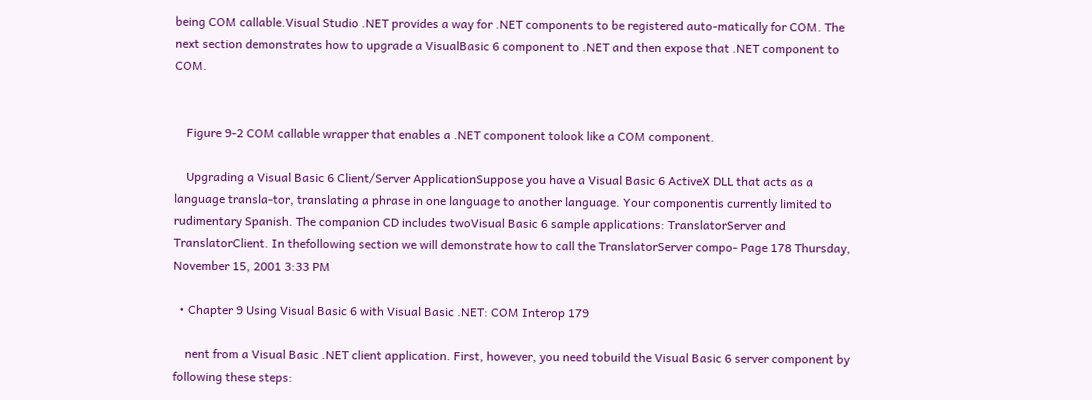being COM callable.Visual Studio .NET provides a way for .NET components to be registered auto-matically for COM. The next section demonstrates how to upgrade a VisualBasic 6 component to .NET and then expose that .NET component to COM.


    Figure 9-2 COM callable wrapper that enables a .NET component tolook like a COM component.

    Upgrading a Visual Basic 6 Client/Server ApplicationSuppose you have a Visual Basic 6 ActiveX DLL that acts as a language transla-tor, translating a phrase in one language to another language. Your componentis currently limited to rudimentary Spanish. The companion CD includes twoVisual Basic 6 sample applications: TranslatorServer and TranslatorClient. In thefollowing section we will demonstrate how to call the TranslatorServer compo- Page 178 Thursday, November 15, 2001 3:33 PM

  • Chapter 9 Using Visual Basic 6 with Visual Basic .NET: COM Interop 179

    nent from a Visual Basic .NET client application. First, however, you need tobuild the Visual Basic 6 server component by following these steps: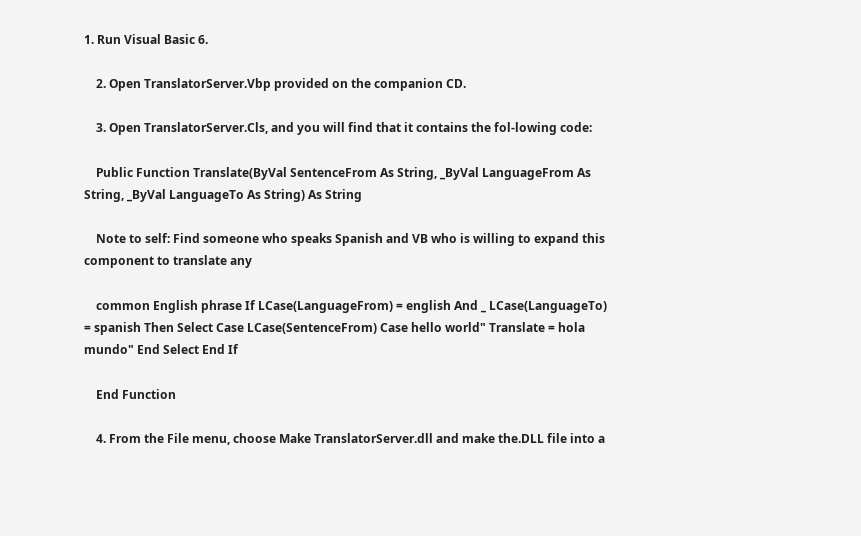1. Run Visual Basic 6.

    2. Open TranslatorServer.Vbp provided on the companion CD.

    3. Open TranslatorServer.Cls, and you will find that it contains the fol-lowing code:

    Public Function Translate(ByVal SentenceFrom As String, _ByVal LanguageFrom As String, _ByVal LanguageTo As String) As String

    Note to self: Find someone who speaks Spanish and VB who is willing to expand this component to translate any

    common English phrase If LCase(LanguageFrom) = english And _ LCase(LanguageTo) = spanish Then Select Case LCase(SentenceFrom) Case hello world" Translate = hola mundo" End Select End If

    End Function

    4. From the File menu, choose Make TranslatorServer.dll and make the.DLL file into a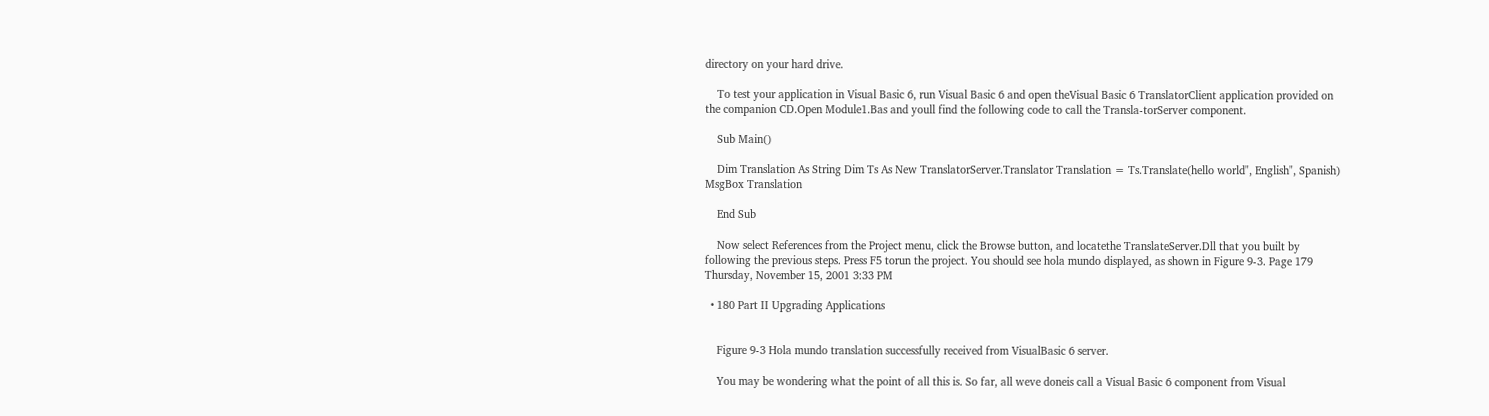directory on your hard drive.

    To test your application in Visual Basic 6, run Visual Basic 6 and open theVisual Basic 6 TranslatorClient application provided on the companion CD.Open Module1.Bas and youll find the following code to call the Transla-torServer component.

    Sub Main()

    Dim Translation As String Dim Ts As New TranslatorServer.Translator Translation = Ts.Translate(hello world", English", Spanish) MsgBox Translation

    End Sub

    Now select References from the Project menu, click the Browse button, and locatethe TranslateServer.Dll that you built by following the previous steps. Press F5 torun the project. You should see hola mundo displayed, as shown in Figure 9-3. Page 179 Thursday, November 15, 2001 3:33 PM

  • 180 Part II Upgrading Applications


    Figure 9-3 Hola mundo translation successfully received from VisualBasic 6 server.

    You may be wondering what the point of all this is. So far, all weve doneis call a Visual Basic 6 component from Visual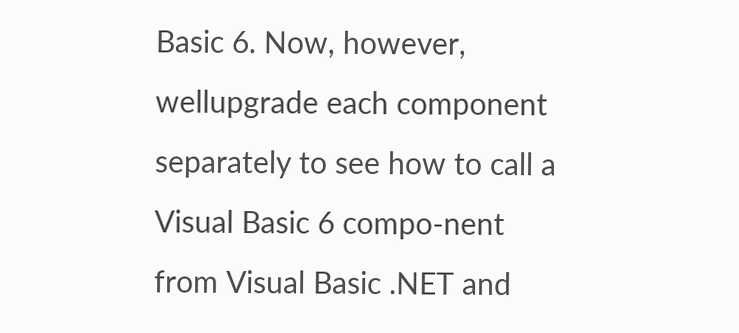Basic 6. Now, however, wellupgrade each component separately to see how to call a Visual Basic 6 compo-nent from Visual Basic .NET and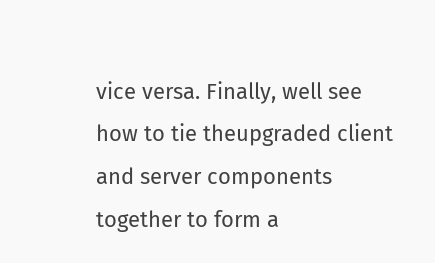vice versa. Finally, well see how to tie theupgraded client and server components together to form a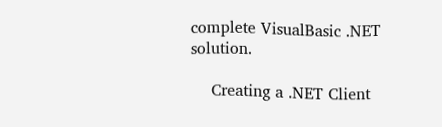complete VisualBasic .NET solution.

    Creating a .NET Client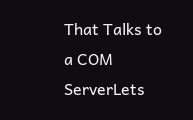That Talks to a COM ServerLets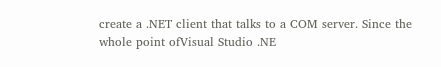create a .NET client that talks to a COM server. Since the whole point ofVisual Studio .NE